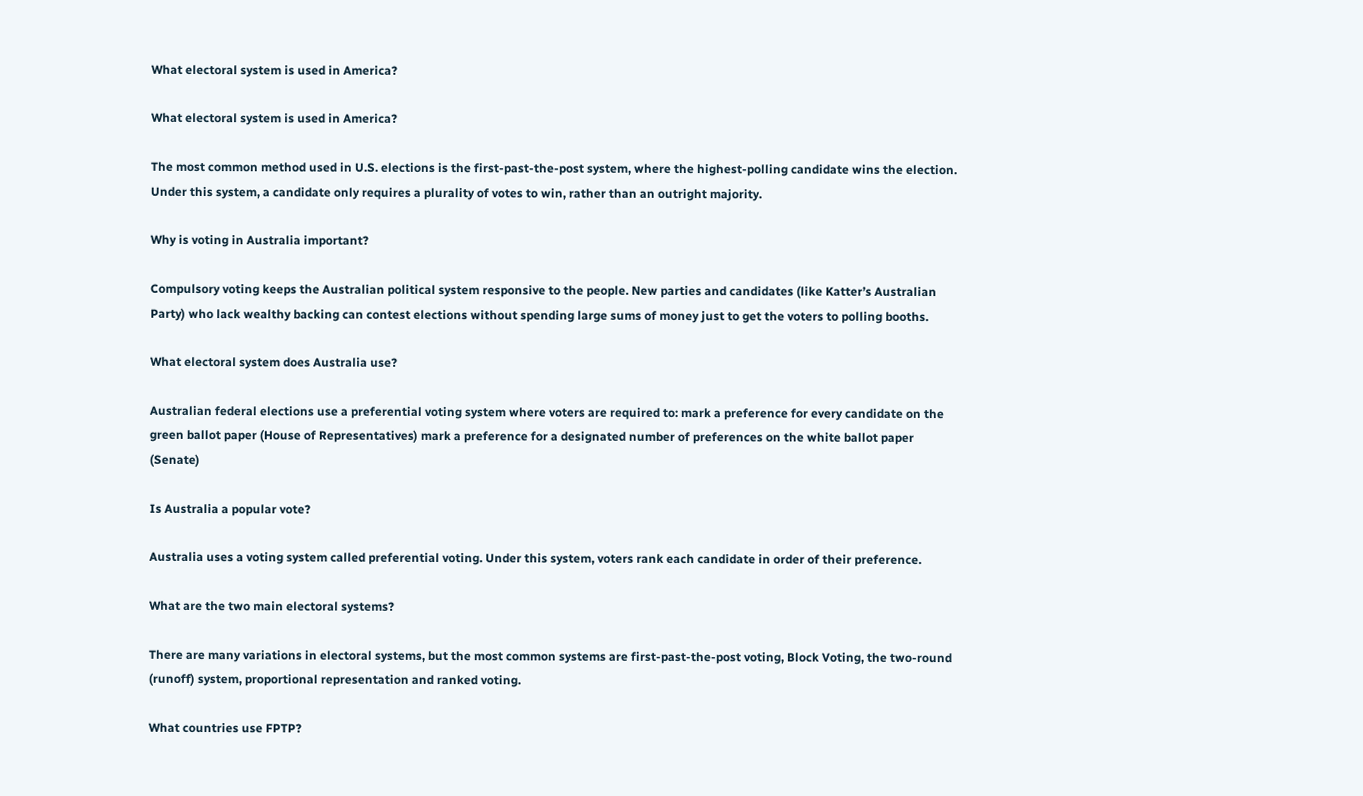What electoral system is used in America?

What electoral system is used in America?

The most common method used in U.S. elections is the first-past-the-post system, where the highest-polling candidate wins the election. Under this system, a candidate only requires a plurality of votes to win, rather than an outright majority.

Why is voting in Australia important?

Compulsory voting keeps the Australian political system responsive to the people. New parties and candidates (like Katter’s Australian Party) who lack wealthy backing can contest elections without spending large sums of money just to get the voters to polling booths.

What electoral system does Australia use?

Australian federal elections use a preferential voting system where voters are required to: mark a preference for every candidate on the green ballot paper (House of Representatives) mark a preference for a designated number of preferences on the white ballot paper (Senate)

Is Australia a popular vote?

Australia uses a voting system called preferential voting. Under this system, voters rank each candidate in order of their preference.

What are the two main electoral systems?

There are many variations in electoral systems, but the most common systems are first-past-the-post voting, Block Voting, the two-round (runoff) system, proportional representation and ranked voting.

What countries use FPTP?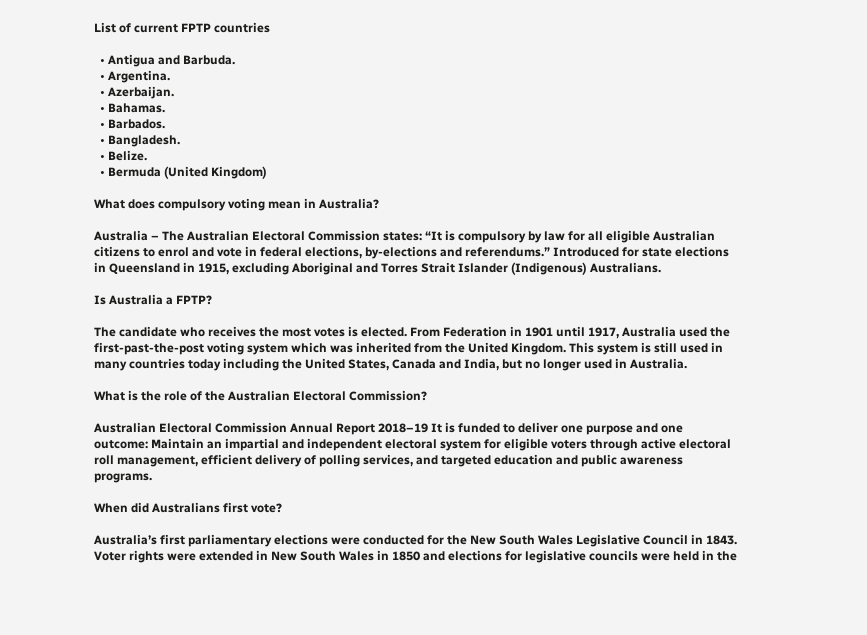List of current FPTP countries

  • Antigua and Barbuda.
  • Argentina.
  • Azerbaijan.
  • Bahamas.
  • Barbados.
  • Bangladesh.
  • Belize.
  • Bermuda (United Kingdom)

What does compulsory voting mean in Australia?

Australia – The Australian Electoral Commission states: “It is compulsory by law for all eligible Australian citizens to enrol and vote in federal elections, by-elections and referendums.” Introduced for state elections in Queensland in 1915, excluding Aboriginal and Torres Strait Islander (Indigenous) Australians.

Is Australia a FPTP?

The candidate who receives the most votes is elected. From Federation in 1901 until 1917, Australia used the first-past-the-post voting system which was inherited from the United Kingdom. This system is still used in many countries today including the United States, Canada and India, but no longer used in Australia.

What is the role of the Australian Electoral Commission?

Australian Electoral Commission Annual Report 2018–19 It is funded to deliver one purpose and one outcome: Maintain an impartial and independent electoral system for eligible voters through active electoral roll management, efficient delivery of polling services, and targeted education and public awareness programs.

When did Australians first vote?

Australia’s first parliamentary elections were conducted for the New South Wales Legislative Council in 1843. Voter rights were extended in New South Wales in 1850 and elections for legislative councils were held in the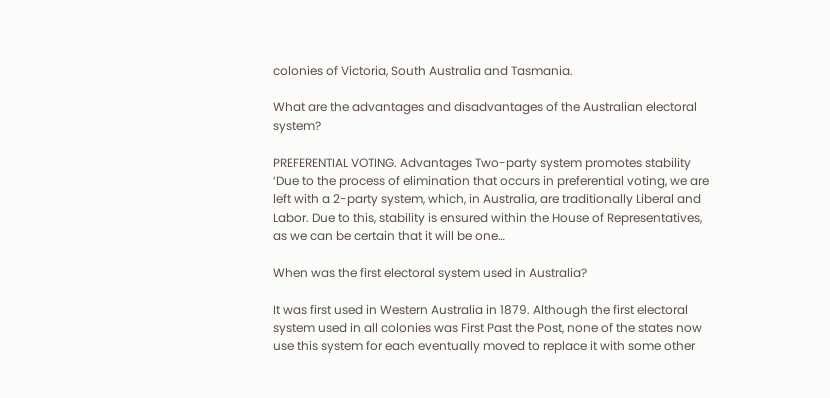colonies of Victoria, South Australia and Tasmania.

What are the advantages and disadvantages of the Australian electoral system?

PREFERENTIAL VOTING. Advantages Two-party system promotes stability ‘Due to the process of elimination that occurs in preferential voting, we are left with a 2-party system, which, in Australia, are traditionally Liberal and Labor. Due to this, stability is ensured within the House of Representatives, as we can be certain that it will be one…

When was the first electoral system used in Australia?

It was first used in Western Australia in 1879. Although the first electoral system used in all colonies was First Past the Post, none of the states now use this system for each eventually moved to replace it with some other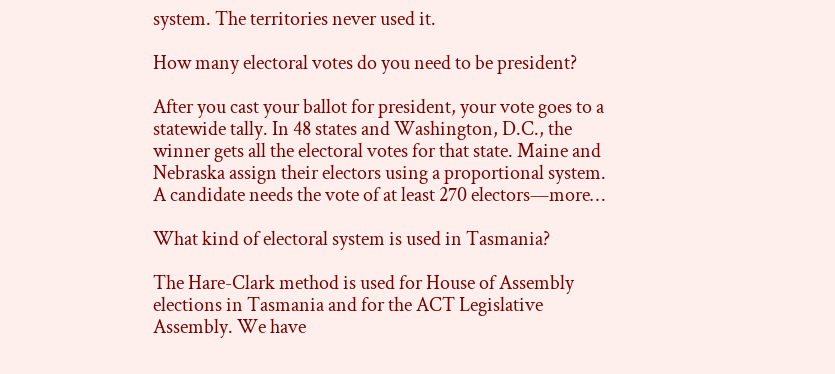system. The territories never used it.

How many electoral votes do you need to be president?

After you cast your ballot for president, your vote goes to a statewide tally. In 48 states and Washington, D.C., the winner gets all the electoral votes for that state. Maine and Nebraska assign their electors using a proportional system. A candidate needs the vote of at least 270 electors—more…

What kind of electoral system is used in Tasmania?

The Hare-Clark method is used for House of Assembly elections in Tasmania and for the ACT Legislative Assembly. We have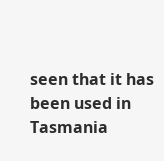seen that it has been used in Tasmania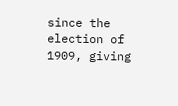since the election of 1909, giving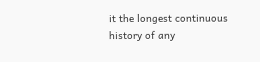it the longest continuous history of any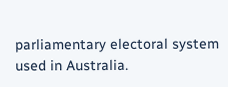parliamentary electoral system used in Australia.